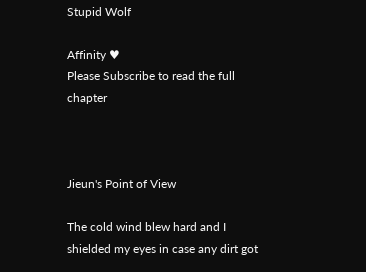Stupid Wolf

Affinity ♥
Please Subscribe to read the full chapter



Jieun's Point of View

The cold wind blew hard and I shielded my eyes in case any dirt got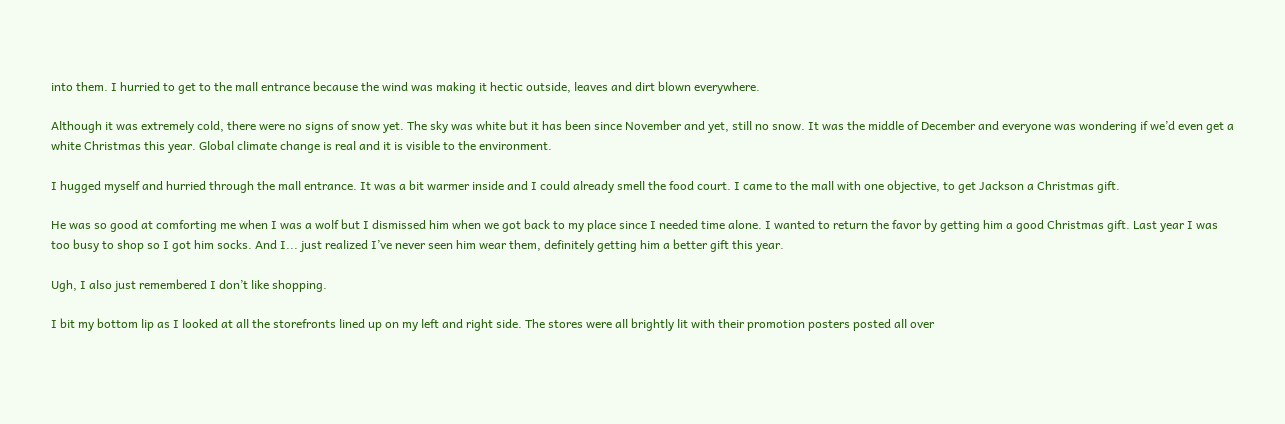into them. I hurried to get to the mall entrance because the wind was making it hectic outside, leaves and dirt blown everywhere.

Although it was extremely cold, there were no signs of snow yet. The sky was white but it has been since November and yet, still no snow. It was the middle of December and everyone was wondering if we’d even get a white Christmas this year. Global climate change is real and it is visible to the environment.

I hugged myself and hurried through the mall entrance. It was a bit warmer inside and I could already smell the food court. I came to the mall with one objective, to get Jackson a Christmas gift.

He was so good at comforting me when I was a wolf but I dismissed him when we got back to my place since I needed time alone. I wanted to return the favor by getting him a good Christmas gift. Last year I was too busy to shop so I got him socks. And I... just realized I’ve never seen him wear them, definitely getting him a better gift this year.

Ugh, I also just remembered I don’t like shopping.

I bit my bottom lip as I looked at all the storefronts lined up on my left and right side. The stores were all brightly lit with their promotion posters posted all over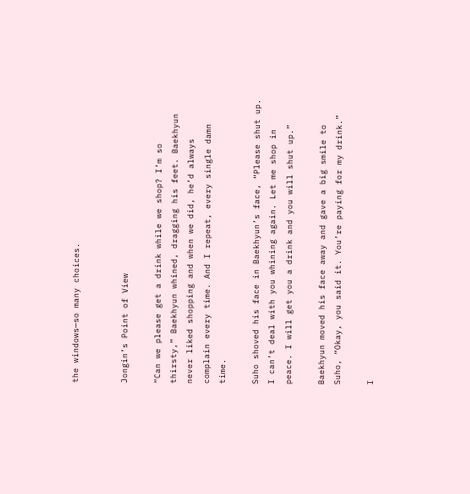the windows—so many choices.


Jongin’s Point of View

“Can we please get a drink while we shop? I’m so thirsty,” Baekhyun whined, dragging his feet. Baekhyun never liked shopping and when we did, he’d always complain every time. And I repeat, every single damn time.

Suho shoved his face in Baekhyun’s face, “Please shut up. I can’t deal with you whining again. Let me shop in peace. I will get you a drink and you will shut up.”

Baekhyun moved his face away and gave a big smile to Suho, “Okay, you said it. You’re paying for my drink.”

I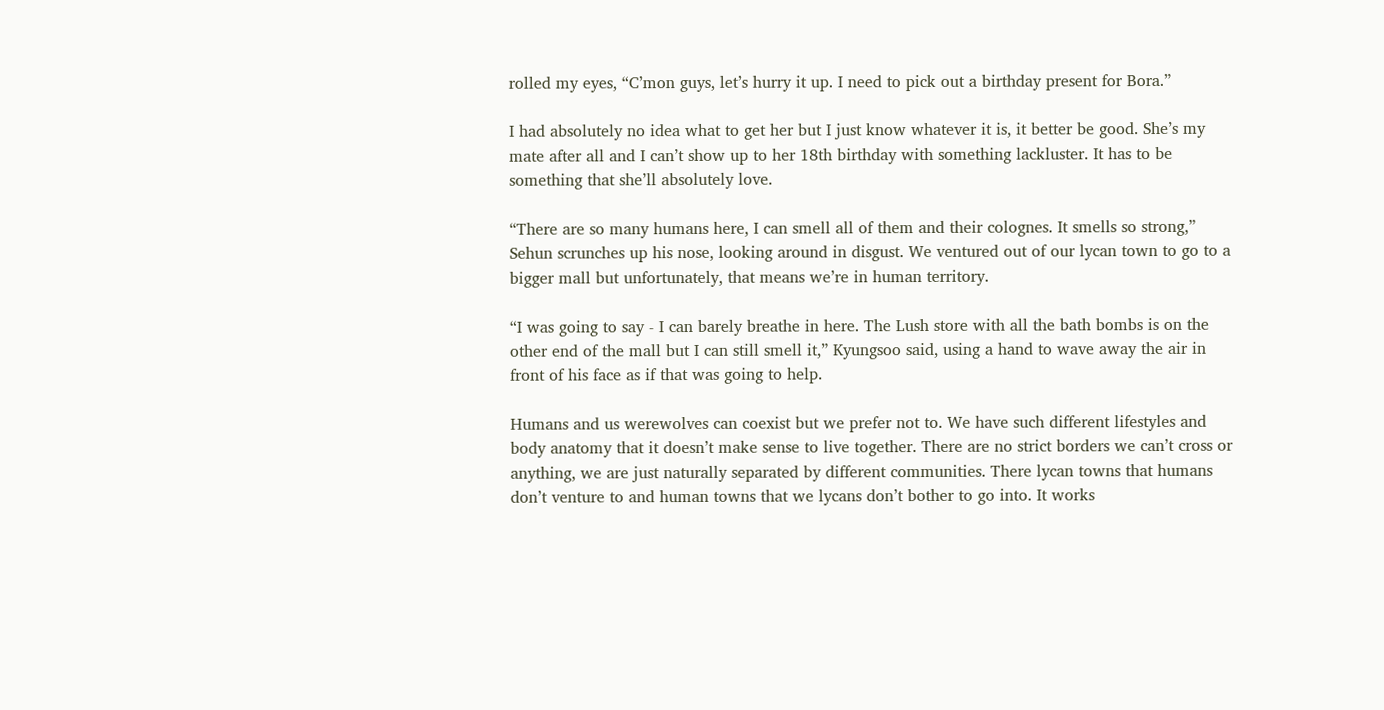rolled my eyes, “C’mon guys, let’s hurry it up. I need to pick out a birthday present for Bora.”

I had absolutely no idea what to get her but I just know whatever it is, it better be good. She’s my mate after all and I can’t show up to her 18th birthday with something lackluster. It has to be something that she’ll absolutely love.

“There are so many humans here, I can smell all of them and their colognes. It smells so strong,” Sehun scrunches up his nose, looking around in disgust. We ventured out of our lycan town to go to a bigger mall but unfortunately, that means we’re in human territory.

“I was going to say - I can barely breathe in here. The Lush store with all the bath bombs is on the other end of the mall but I can still smell it,” Kyungsoo said, using a hand to wave away the air in front of his face as if that was going to help.

Humans and us werewolves can coexist but we prefer not to. We have such different lifestyles and body anatomy that it doesn’t make sense to live together. There are no strict borders we can’t cross or anything, we are just naturally separated by different communities. There lycan towns that humans don’t venture to and human towns that we lycans don’t bother to go into. It works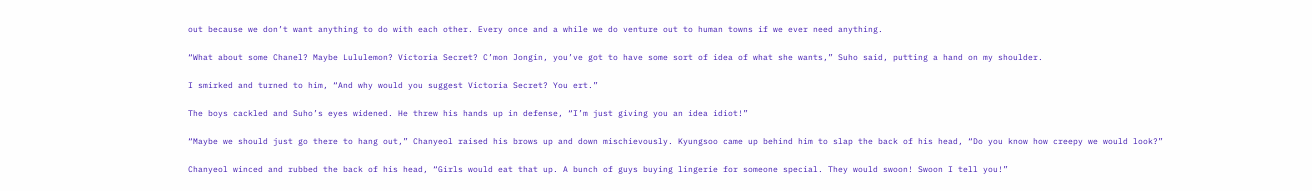out because we don’t want anything to do with each other. Every once and a while we do venture out to human towns if we ever need anything.

“What about some Chanel? Maybe Lululemon? Victoria Secret? C’mon Jongin, you’ve got to have some sort of idea of what she wants,” Suho said, putting a hand on my shoulder.

I smirked and turned to him, “And why would you suggest Victoria Secret? You ert.”

The boys cackled and Suho’s eyes widened. He threw his hands up in defense, “I’m just giving you an idea idiot!”

“Maybe we should just go there to hang out,” Chanyeol raised his brows up and down mischievously. Kyungsoo came up behind him to slap the back of his head, “Do you know how creepy we would look?”

Chanyeol winced and rubbed the back of his head, “Girls would eat that up. A bunch of guys buying lingerie for someone special. They would swoon! Swoon I tell you!”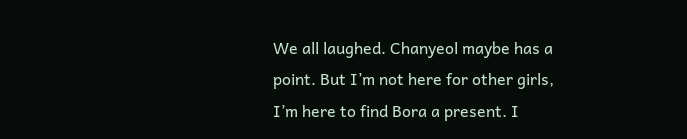We all laughed. Chanyeol maybe has a point. But I’m not here for other girls, I’m here to find Bora a present. I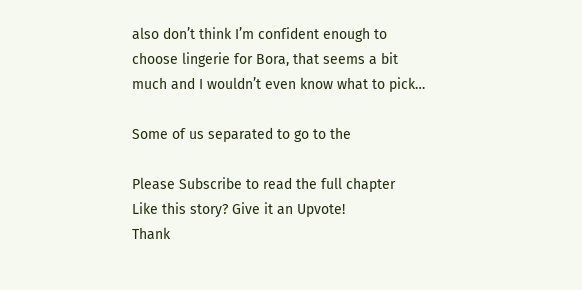also don’t think I’m confident enough to choose lingerie for Bora, that seems a bit much and I wouldn’t even know what to pick…

Some of us separated to go to the

Please Subscribe to read the full chapter
Like this story? Give it an Upvote!
Thank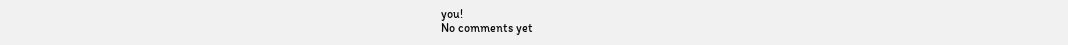you!
No comments yet